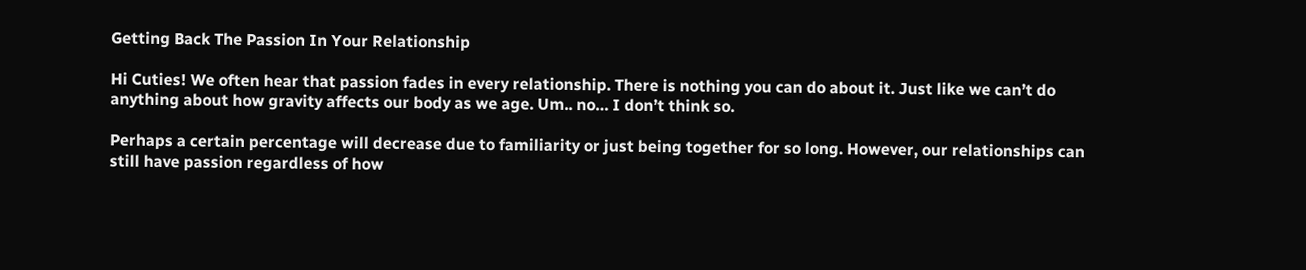Getting Back The Passion In Your Relationship

Hi Cuties! We often hear that passion fades in every relationship. There is nothing you can do about it. Just like we can’t do anything about how gravity affects our body as we age. Um.. no… I don’t think so.

Perhaps a certain percentage will decrease due to familiarity or just being together for so long. However, our relationships can still have passion regardless of how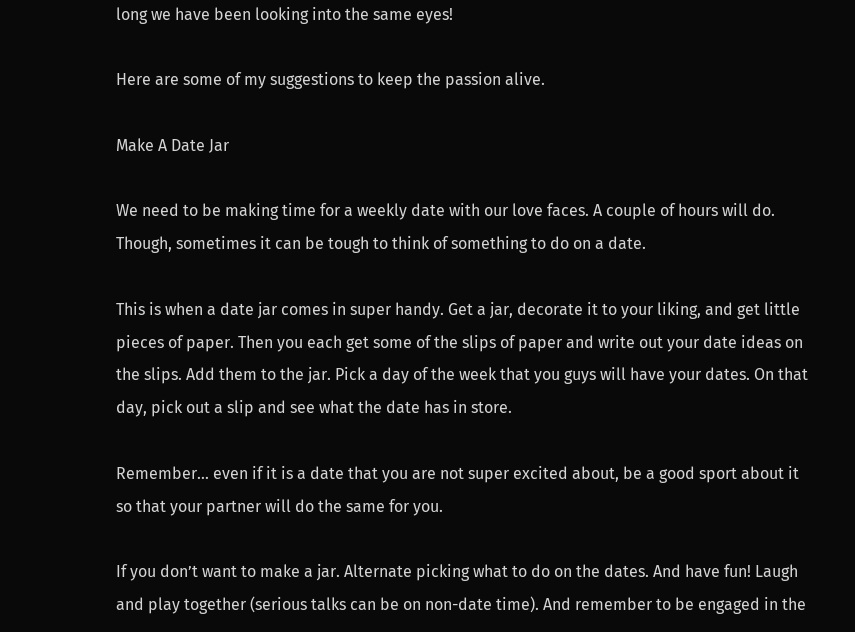long we have been looking into the same eyes!

Here are some of my suggestions to keep the passion alive.

Make A Date Jar

We need to be making time for a weekly date with our love faces. A couple of hours will do. Though, sometimes it can be tough to think of something to do on a date.

This is when a date jar comes in super handy. Get a jar, decorate it to your liking, and get little pieces of paper. Then you each get some of the slips of paper and write out your date ideas on the slips. Add them to the jar. Pick a day of the week that you guys will have your dates. On that day, pick out a slip and see what the date has in store.

Remember… even if it is a date that you are not super excited about, be a good sport about it so that your partner will do the same for you.

If you don’t want to make a jar. Alternate picking what to do on the dates. And have fun! Laugh and play together (serious talks can be on non-date time). And remember to be engaged in the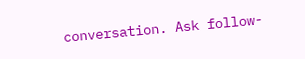conversation. Ask follow-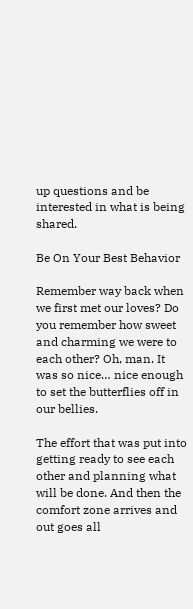up questions and be interested in what is being shared.

Be On Your Best Behavior

Remember way back when we first met our loves? Do you remember how sweet and charming we were to each other? Oh, man. It was so nice… nice enough to set the butterflies off in our bellies.

The effort that was put into getting ready to see each other and planning what will be done. And then the comfort zone arrives and out goes all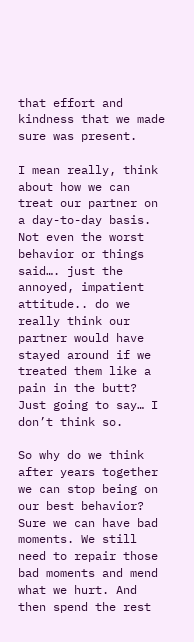that effort and kindness that we made sure was present.

I mean really, think about how we can treat our partner on a day-to-day basis. Not even the worst behavior or things said…. just the annoyed, impatient attitude.. do we really think our partner would have stayed around if we treated them like a pain in the butt? Just going to say… I don’t think so.

So why do we think after years together we can stop being on our best behavior? Sure we can have bad moments. We still need to repair those bad moments and mend what we hurt. And then spend the rest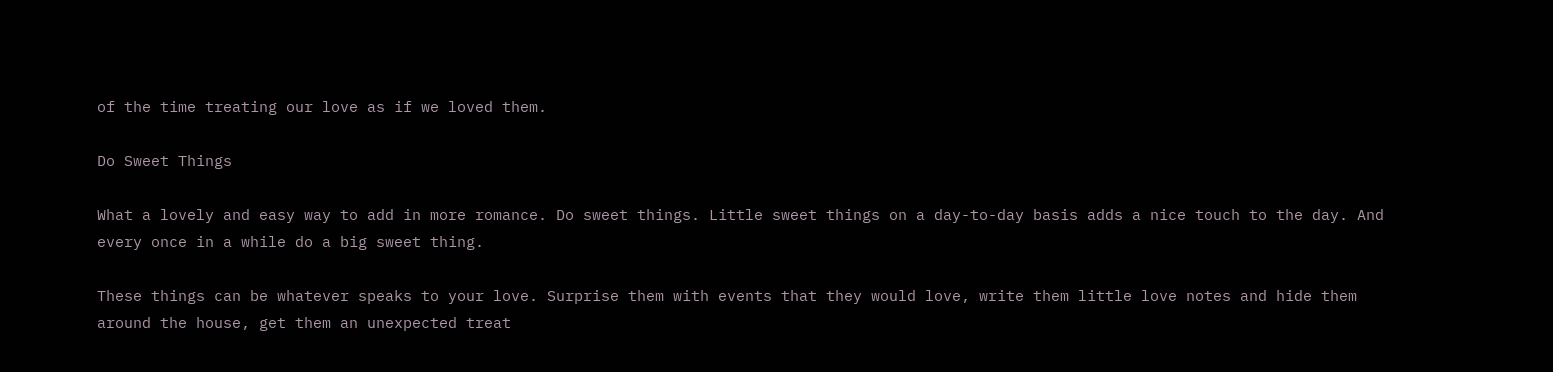of the time treating our love as if we loved them.

Do Sweet Things

What a lovely and easy way to add in more romance. Do sweet things. Little sweet things on a day-to-day basis adds a nice touch to the day. And every once in a while do a big sweet thing.

These things can be whatever speaks to your love. Surprise them with events that they would love, write them little love notes and hide them around the house, get them an unexpected treat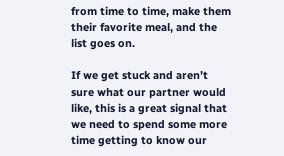from time to time, make them their favorite meal, and the list goes on.

If we get stuck and aren’t sure what our partner would like, this is a great signal that we need to spend some more time getting to know our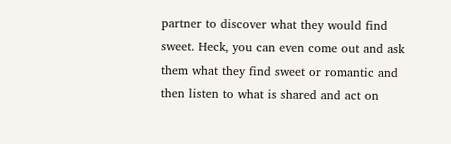partner to discover what they would find sweet. Heck, you can even come out and ask them what they find sweet or romantic and then listen to what is shared and act on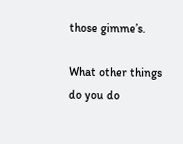those gimme’s.

What other things do you do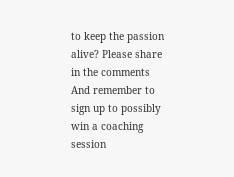to keep the passion alive? Please share in the comments  And remember to sign up to possibly win a coaching session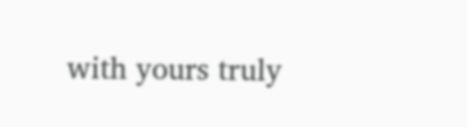with yours truly